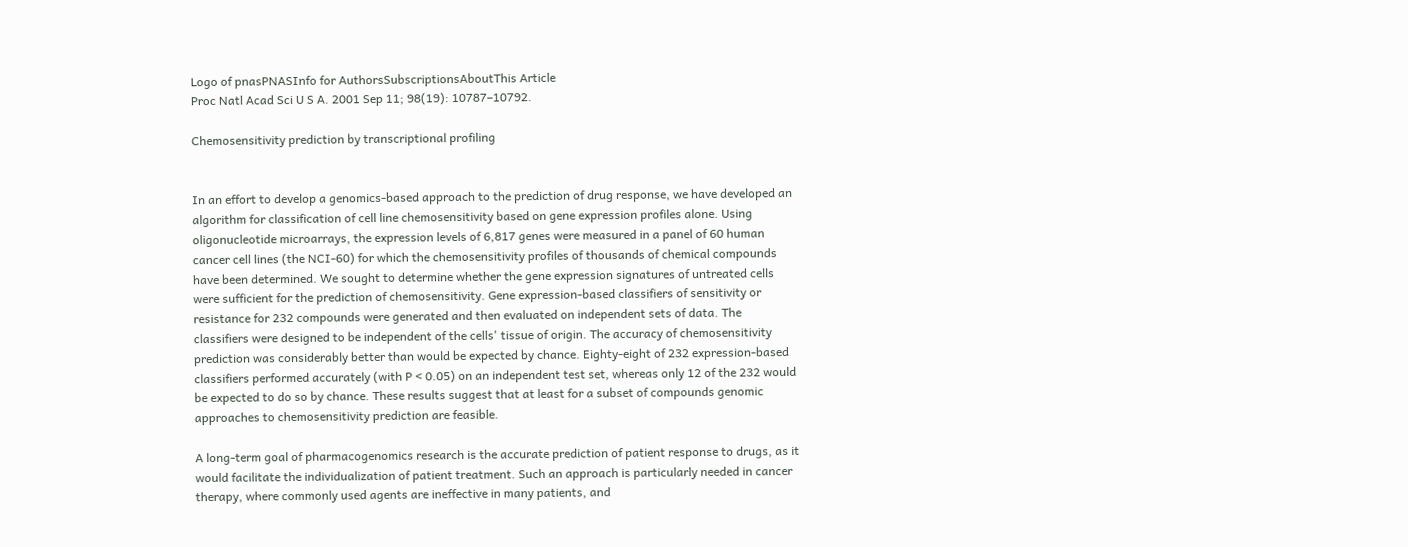Logo of pnasPNASInfo for AuthorsSubscriptionsAboutThis Article
Proc Natl Acad Sci U S A. 2001 Sep 11; 98(19): 10787–10792.

Chemosensitivity prediction by transcriptional profiling


In an effort to develop a genomics-based approach to the prediction of drug response, we have developed an algorithm for classification of cell line chemosensitivity based on gene expression profiles alone. Using oligonucleotide microarrays, the expression levels of 6,817 genes were measured in a panel of 60 human cancer cell lines (the NCI-60) for which the chemosensitivity profiles of thousands of chemical compounds have been determined. We sought to determine whether the gene expression signatures of untreated cells were sufficient for the prediction of chemosensitivity. Gene expression-based classifiers of sensitivity or resistance for 232 compounds were generated and then evaluated on independent sets of data. The classifiers were designed to be independent of the cells' tissue of origin. The accuracy of chemosensitivity prediction was considerably better than would be expected by chance. Eighty-eight of 232 expression-based classifiers performed accurately (with P < 0.05) on an independent test set, whereas only 12 of the 232 would be expected to do so by chance. These results suggest that at least for a subset of compounds genomic approaches to chemosensitivity prediction are feasible.

A long-term goal of pharmacogenomics research is the accurate prediction of patient response to drugs, as it would facilitate the individualization of patient treatment. Such an approach is particularly needed in cancer therapy, where commonly used agents are ineffective in many patients, and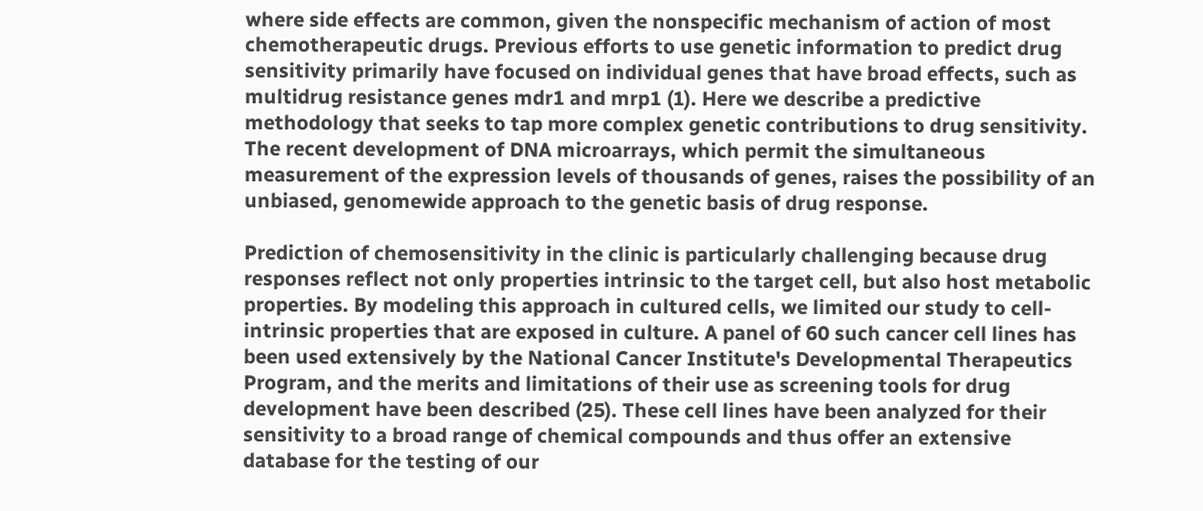where side effects are common, given the nonspecific mechanism of action of most chemotherapeutic drugs. Previous efforts to use genetic information to predict drug sensitivity primarily have focused on individual genes that have broad effects, such as multidrug resistance genes mdr1 and mrp1 (1). Here we describe a predictive methodology that seeks to tap more complex genetic contributions to drug sensitivity. The recent development of DNA microarrays, which permit the simultaneous measurement of the expression levels of thousands of genes, raises the possibility of an unbiased, genomewide approach to the genetic basis of drug response.

Prediction of chemosensitivity in the clinic is particularly challenging because drug responses reflect not only properties intrinsic to the target cell, but also host metabolic properties. By modeling this approach in cultured cells, we limited our study to cell-intrinsic properties that are exposed in culture. A panel of 60 such cancer cell lines has been used extensively by the National Cancer Institute's Developmental Therapeutics Program, and the merits and limitations of their use as screening tools for drug development have been described (25). These cell lines have been analyzed for their sensitivity to a broad range of chemical compounds and thus offer an extensive database for the testing of our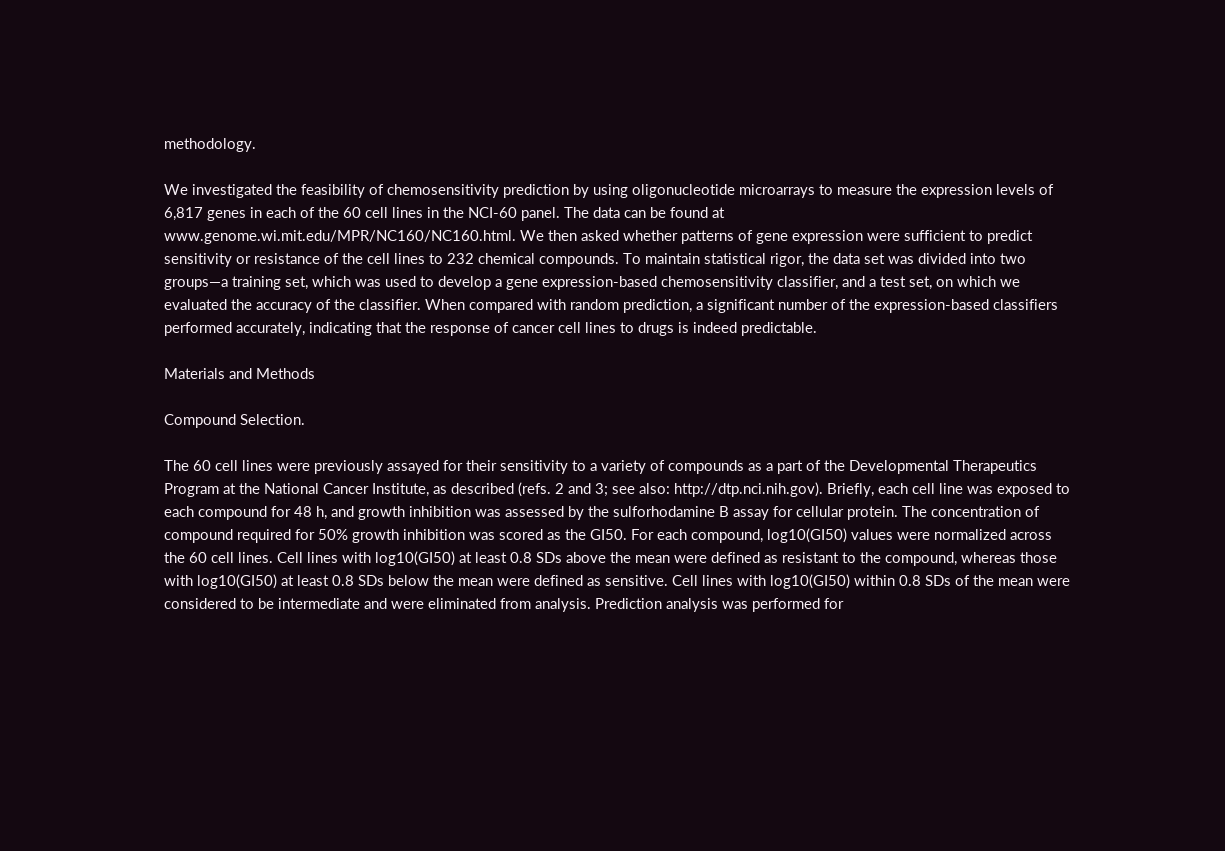methodology.

We investigated the feasibility of chemosensitivity prediction by using oligonucleotide microarrays to measure the expression levels of 6,817 genes in each of the 60 cell lines in the NCI-60 panel. The data can be found at www.genome.wi.mit.edu/MPR/NC160/NC160.html. We then asked whether patterns of gene expression were sufficient to predict sensitivity or resistance of the cell lines to 232 chemical compounds. To maintain statistical rigor, the data set was divided into two groups—a training set, which was used to develop a gene expression-based chemosensitivity classifier, and a test set, on which we evaluated the accuracy of the classifier. When compared with random prediction, a significant number of the expression-based classifiers performed accurately, indicating that the response of cancer cell lines to drugs is indeed predictable.

Materials and Methods

Compound Selection.

The 60 cell lines were previously assayed for their sensitivity to a variety of compounds as a part of the Developmental Therapeutics Program at the National Cancer Institute, as described (refs. 2 and 3; see also: http://dtp.nci.nih.gov). Briefly, each cell line was exposed to each compound for 48 h, and growth inhibition was assessed by the sulforhodamine B assay for cellular protein. The concentration of compound required for 50% growth inhibition was scored as the GI50. For each compound, log10(GI50) values were normalized across the 60 cell lines. Cell lines with log10(GI50) at least 0.8 SDs above the mean were defined as resistant to the compound, whereas those with log10(GI50) at least 0.8 SDs below the mean were defined as sensitive. Cell lines with log10(GI50) within 0.8 SDs of the mean were considered to be intermediate and were eliminated from analysis. Prediction analysis was performed for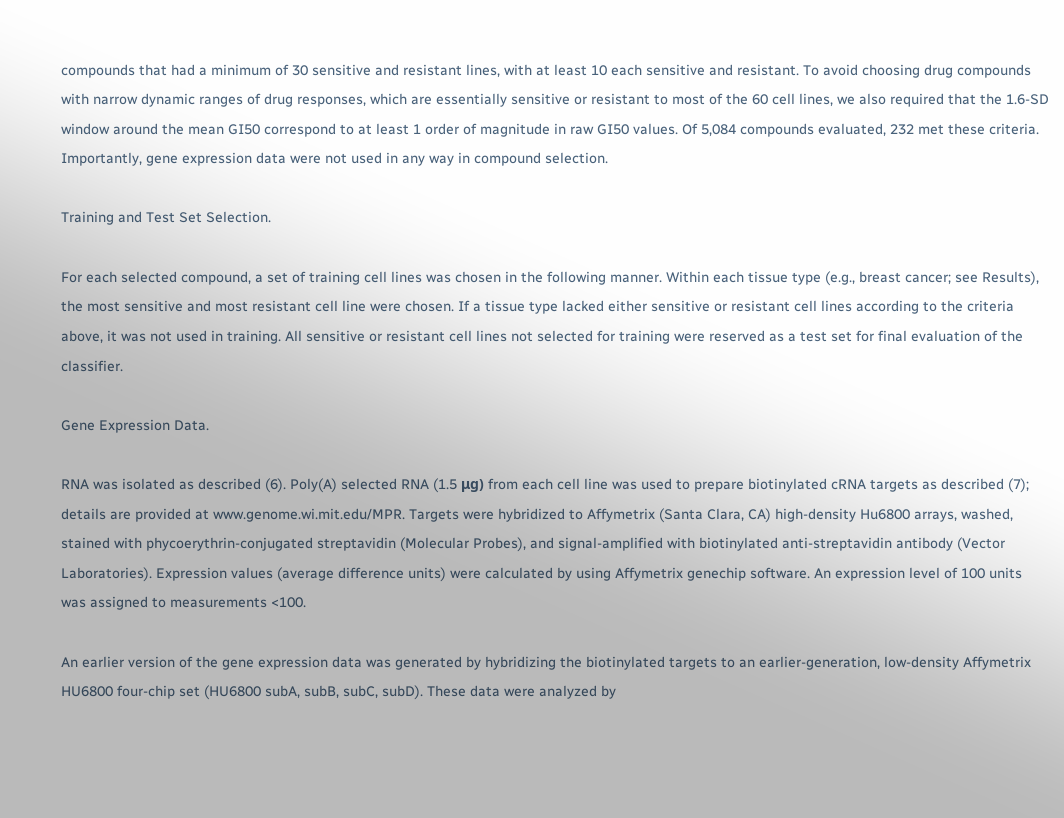compounds that had a minimum of 30 sensitive and resistant lines, with at least 10 each sensitive and resistant. To avoid choosing drug compounds with narrow dynamic ranges of drug responses, which are essentially sensitive or resistant to most of the 60 cell lines, we also required that the 1.6-SD window around the mean GI50 correspond to at least 1 order of magnitude in raw GI50 values. Of 5,084 compounds evaluated, 232 met these criteria. Importantly, gene expression data were not used in any way in compound selection.

Training and Test Set Selection.

For each selected compound, a set of training cell lines was chosen in the following manner. Within each tissue type (e.g., breast cancer; see Results), the most sensitive and most resistant cell line were chosen. If a tissue type lacked either sensitive or resistant cell lines according to the criteria above, it was not used in training. All sensitive or resistant cell lines not selected for training were reserved as a test set for final evaluation of the classifier.

Gene Expression Data.

RNA was isolated as described (6). Poly(A) selected RNA (1.5 μg) from each cell line was used to prepare biotinylated cRNA targets as described (7); details are provided at www.genome.wi.mit.edu/MPR. Targets were hybridized to Affymetrix (Santa Clara, CA) high-density Hu6800 arrays, washed, stained with phycoerythrin-conjugated streptavidin (Molecular Probes), and signal-amplified with biotinylated anti-streptavidin antibody (Vector Laboratories). Expression values (average difference units) were calculated by using Affymetrix genechip software. An expression level of 100 units was assigned to measurements <100.

An earlier version of the gene expression data was generated by hybridizing the biotinylated targets to an earlier-generation, low-density Affymetrix HU6800 four-chip set (HU6800 subA, subB, subC, subD). These data were analyzed by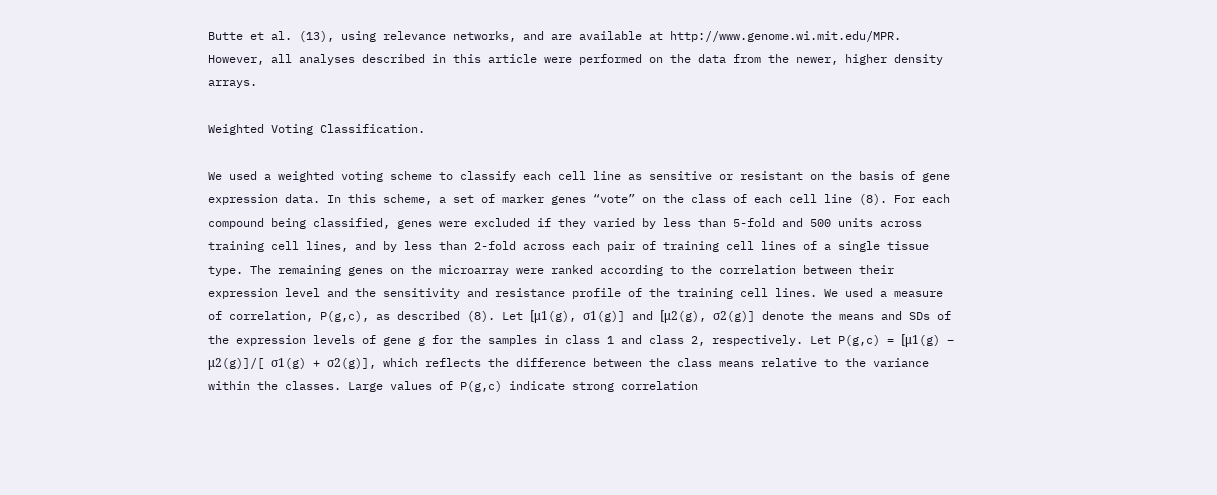Butte et al. (13), using relevance networks, and are available at http://www.genome.wi.mit.edu/MPR. However, all analyses described in this article were performed on the data from the newer, higher density arrays.

Weighted Voting Classification.

We used a weighted voting scheme to classify each cell line as sensitive or resistant on the basis of gene expression data. In this scheme, a set of marker genes “vote” on the class of each cell line (8). For each compound being classified, genes were excluded if they varied by less than 5-fold and 500 units across training cell lines, and by less than 2-fold across each pair of training cell lines of a single tissue type. The remaining genes on the microarray were ranked according to the correlation between their expression level and the sensitivity and resistance profile of the training cell lines. We used a measure of correlation, P(g,c), as described (8). Let [μ1(g), σ1(g)] and [μ2(g), σ2(g)] denote the means and SDs of the expression levels of gene g for the samples in class 1 and class 2, respectively. Let P(g,c) = [μ1(g) − μ2(g)]/[ σ1(g) + σ2(g)], which reflects the difference between the class means relative to the variance within the classes. Large values of P(g,c) indicate strong correlation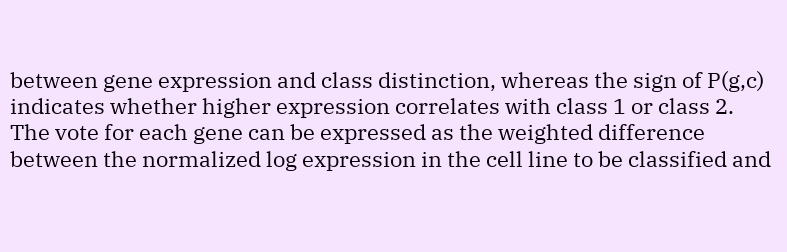between gene expression and class distinction, whereas the sign of P(g,c) indicates whether higher expression correlates with class 1 or class 2. The vote for each gene can be expressed as the weighted difference between the normalized log expression in the cell line to be classified and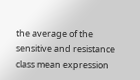the average of the sensitive and resistance class mean expression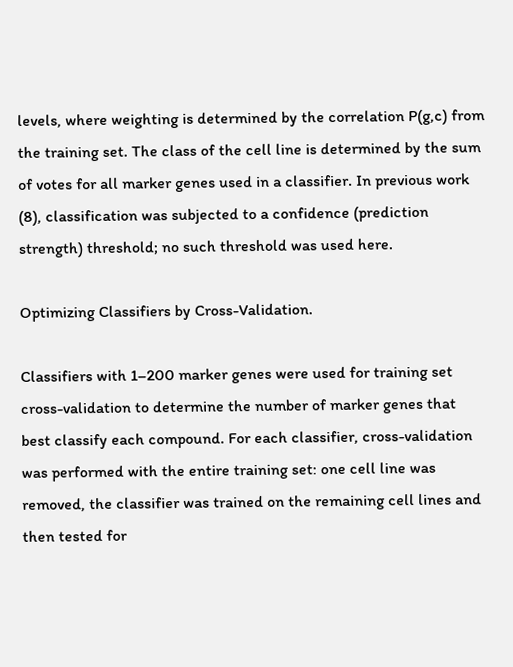levels, where weighting is determined by the correlation P(g,c) from the training set. The class of the cell line is determined by the sum of votes for all marker genes used in a classifier. In previous work (8), classification was subjected to a confidence (prediction strength) threshold; no such threshold was used here.

Optimizing Classifiers by Cross-Validation.

Classifiers with 1–200 marker genes were used for training set cross-validation to determine the number of marker genes that best classify each compound. For each classifier, cross-validation was performed with the entire training set: one cell line was removed, the classifier was trained on the remaining cell lines and then tested for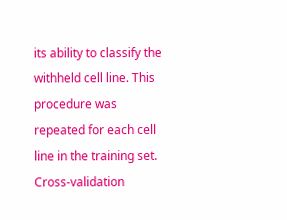its ability to classify the withheld cell line. This procedure was repeated for each cell line in the training set. Cross-validation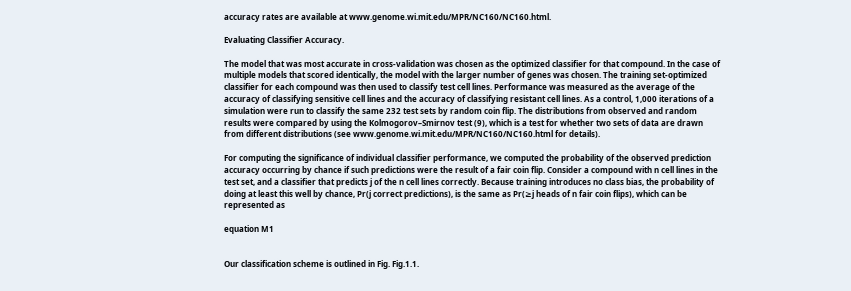accuracy rates are available at www.genome.wi.mit.edu/MPR/NC160/NC160.html.

Evaluating Classifier Accuracy.

The model that was most accurate in cross-validation was chosen as the optimized classifier for that compound. In the case of multiple models that scored identically, the model with the larger number of genes was chosen. The training set-optimized classifier for each compound was then used to classify test cell lines. Performance was measured as the average of the accuracy of classifying sensitive cell lines and the accuracy of classifying resistant cell lines. As a control, 1,000 iterations of a simulation were run to classify the same 232 test sets by random coin flip. The distributions from observed and random results were compared by using the Kolmogorov–Smirnov test (9), which is a test for whether two sets of data are drawn from different distributions (see www.genome.wi.mit.edu/MPR/NC160/NC160.html for details).

For computing the significance of individual classifier performance, we computed the probability of the observed prediction accuracy occurring by chance if such predictions were the result of a fair coin flip. Consider a compound with n cell lines in the test set, and a classifier that predicts j of the n cell lines correctly. Because training introduces no class bias, the probability of doing at least this well by chance, Pr(j correct predictions), is the same as Pr(≥j heads of n fair coin flips), which can be represented as

equation M1


Our classification scheme is outlined in Fig. Fig.1.1.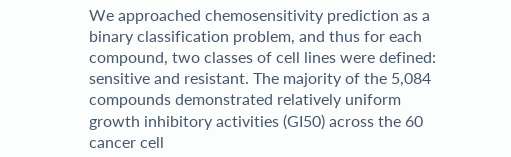We approached chemosensitivity prediction as a binary classification problem, and thus for each compound, two classes of cell lines were defined: sensitive and resistant. The majority of the 5,084 compounds demonstrated relatively uniform growth inhibitory activities (GI50) across the 60 cancer cell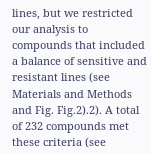lines, but we restricted our analysis to compounds that included a balance of sensitive and resistant lines (see Materials and Methods and Fig. Fig.2).2). A total of 232 compounds met these criteria (see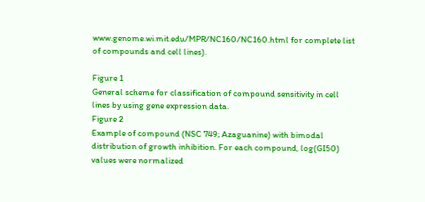www.genome.wi.mit.edu/MPR/NC160/NC160.html for complete list of compounds and cell lines).

Figure 1
General scheme for classification of compound sensitivity in cell lines by using gene expression data.
Figure 2
Example of compound (NSC 749; Azaguanine) with bimodal distribution of growth inhibition. For each compound, log(GI50) values were normalized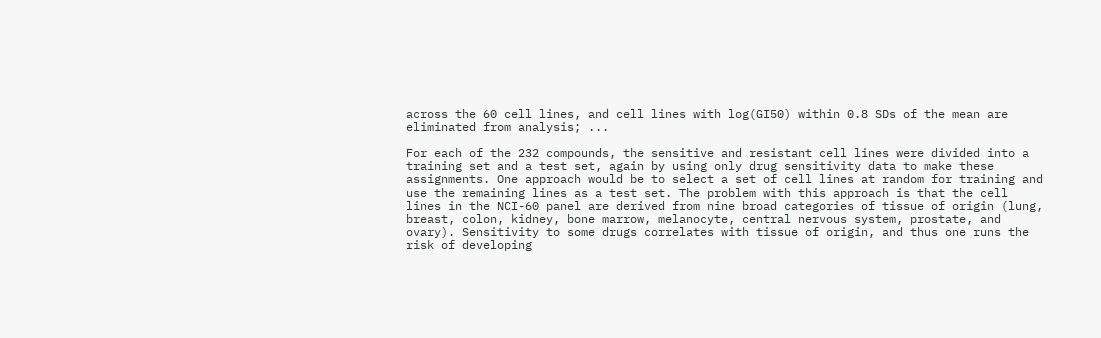across the 60 cell lines, and cell lines with log(GI50) within 0.8 SDs of the mean are eliminated from analysis; ...

For each of the 232 compounds, the sensitive and resistant cell lines were divided into a training set and a test set, again by using only drug sensitivity data to make these assignments. One approach would be to select a set of cell lines at random for training and use the remaining lines as a test set. The problem with this approach is that the cell lines in the NCI-60 panel are derived from nine broad categories of tissue of origin (lung, breast, colon, kidney, bone marrow, melanocyte, central nervous system, prostate, and ovary). Sensitivity to some drugs correlates with tissue of origin, and thus one runs the risk of developing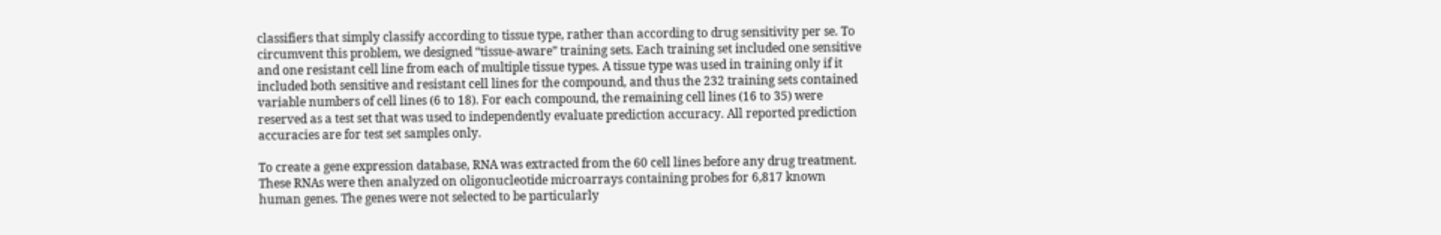classifiers that simply classify according to tissue type, rather than according to drug sensitivity per se. To circumvent this problem, we designed “tissue-aware” training sets. Each training set included one sensitive and one resistant cell line from each of multiple tissue types. A tissue type was used in training only if it included both sensitive and resistant cell lines for the compound, and thus the 232 training sets contained variable numbers of cell lines (6 to 18). For each compound, the remaining cell lines (16 to 35) were reserved as a test set that was used to independently evaluate prediction accuracy. All reported prediction accuracies are for test set samples only.

To create a gene expression database, RNA was extracted from the 60 cell lines before any drug treatment. These RNAs were then analyzed on oligonucleotide microarrays containing probes for 6,817 known human genes. The genes were not selected to be particularly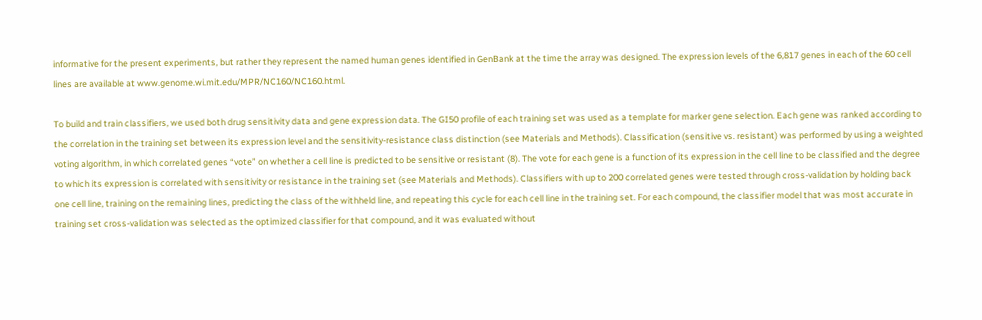informative for the present experiments, but rather they represent the named human genes identified in GenBank at the time the array was designed. The expression levels of the 6,817 genes in each of the 60 cell lines are available at www.genome.wi.mit.edu/MPR/NC160/NC160.html.

To build and train classifiers, we used both drug sensitivity data and gene expression data. The GI50 profile of each training set was used as a template for marker gene selection. Each gene was ranked according to the correlation in the training set between its expression level and the sensitivity-resistance class distinction (see Materials and Methods). Classification (sensitive vs. resistant) was performed by using a weighted voting algorithm, in which correlated genes “vote” on whether a cell line is predicted to be sensitive or resistant (8). The vote for each gene is a function of its expression in the cell line to be classified and the degree to which its expression is correlated with sensitivity or resistance in the training set (see Materials and Methods). Classifiers with up to 200 correlated genes were tested through cross-validation by holding back one cell line, training on the remaining lines, predicting the class of the withheld line, and repeating this cycle for each cell line in the training set. For each compound, the classifier model that was most accurate in training set cross-validation was selected as the optimized classifier for that compound, and it was evaluated without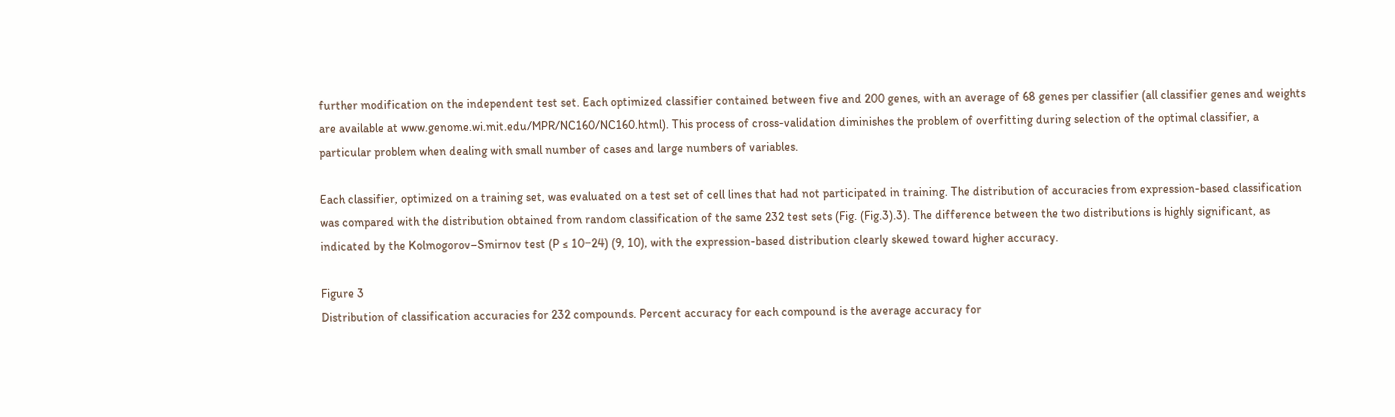further modification on the independent test set. Each optimized classifier contained between five and 200 genes, with an average of 68 genes per classifier (all classifier genes and weights are available at www.genome.wi.mit.edu/MPR/NC160/NC160.html). This process of cross-validation diminishes the problem of overfitting during selection of the optimal classifier, a particular problem when dealing with small number of cases and large numbers of variables.

Each classifier, optimized on a training set, was evaluated on a test set of cell lines that had not participated in training. The distribution of accuracies from expression-based classification was compared with the distribution obtained from random classification of the same 232 test sets (Fig. (Fig.3).3). The difference between the two distributions is highly significant, as indicated by the Kolmogorov–Smirnov test (P ≤ 10−24) (9, 10), with the expression-based distribution clearly skewed toward higher accuracy.

Figure 3
Distribution of classification accuracies for 232 compounds. Percent accuracy for each compound is the average accuracy for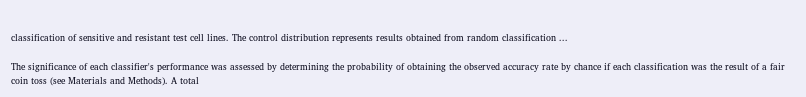classification of sensitive and resistant test cell lines. The control distribution represents results obtained from random classification ...

The significance of each classifier's performance was assessed by determining the probability of obtaining the observed accuracy rate by chance if each classification was the result of a fair coin toss (see Materials and Methods). A total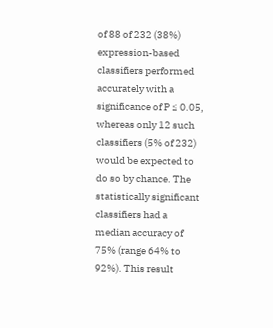of 88 of 232 (38%) expression-based classifiers performed accurately with a significance of P ≤ 0.05, whereas only 12 such classifiers (5% of 232) would be expected to do so by chance. The statistically significant classifiers had a median accuracy of 75% (range 64% to 92%). This result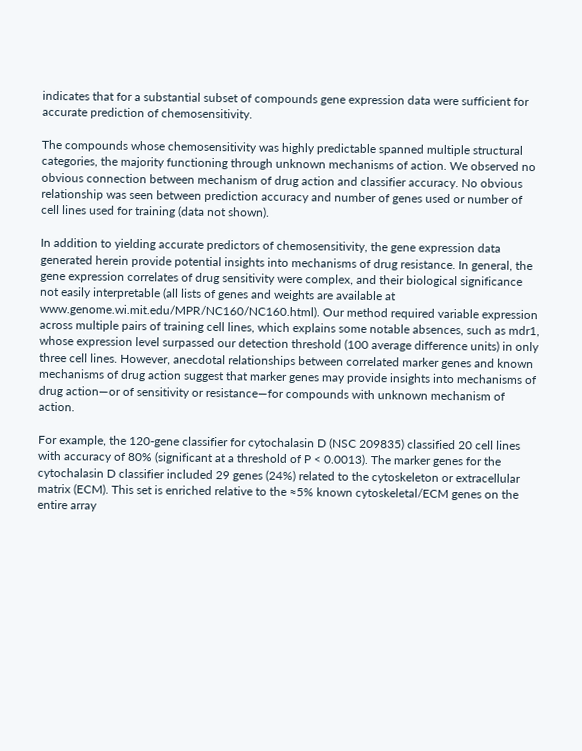indicates that for a substantial subset of compounds gene expression data were sufficient for accurate prediction of chemosensitivity.

The compounds whose chemosensitivity was highly predictable spanned multiple structural categories, the majority functioning through unknown mechanisms of action. We observed no obvious connection between mechanism of drug action and classifier accuracy. No obvious relationship was seen between prediction accuracy and number of genes used or number of cell lines used for training (data not shown).

In addition to yielding accurate predictors of chemosensitivity, the gene expression data generated herein provide potential insights into mechanisms of drug resistance. In general, the gene expression correlates of drug sensitivity were complex, and their biological significance not easily interpretable (all lists of genes and weights are available at www.genome.wi.mit.edu/MPR/NC160/NC160.html). Our method required variable expression across multiple pairs of training cell lines, which explains some notable absences, such as mdr1, whose expression level surpassed our detection threshold (100 average difference units) in only three cell lines. However, anecdotal relationships between correlated marker genes and known mechanisms of drug action suggest that marker genes may provide insights into mechanisms of drug action—or of sensitivity or resistance—for compounds with unknown mechanism of action.

For example, the 120-gene classifier for cytochalasin D (NSC 209835) classified 20 cell lines with accuracy of 80% (significant at a threshold of P < 0.0013). The marker genes for the cytochalasin D classifier included 29 genes (24%) related to the cytoskeleton or extracellular matrix (ECM). This set is enriched relative to the ≈5% known cytoskeletal/ECM genes on the entire array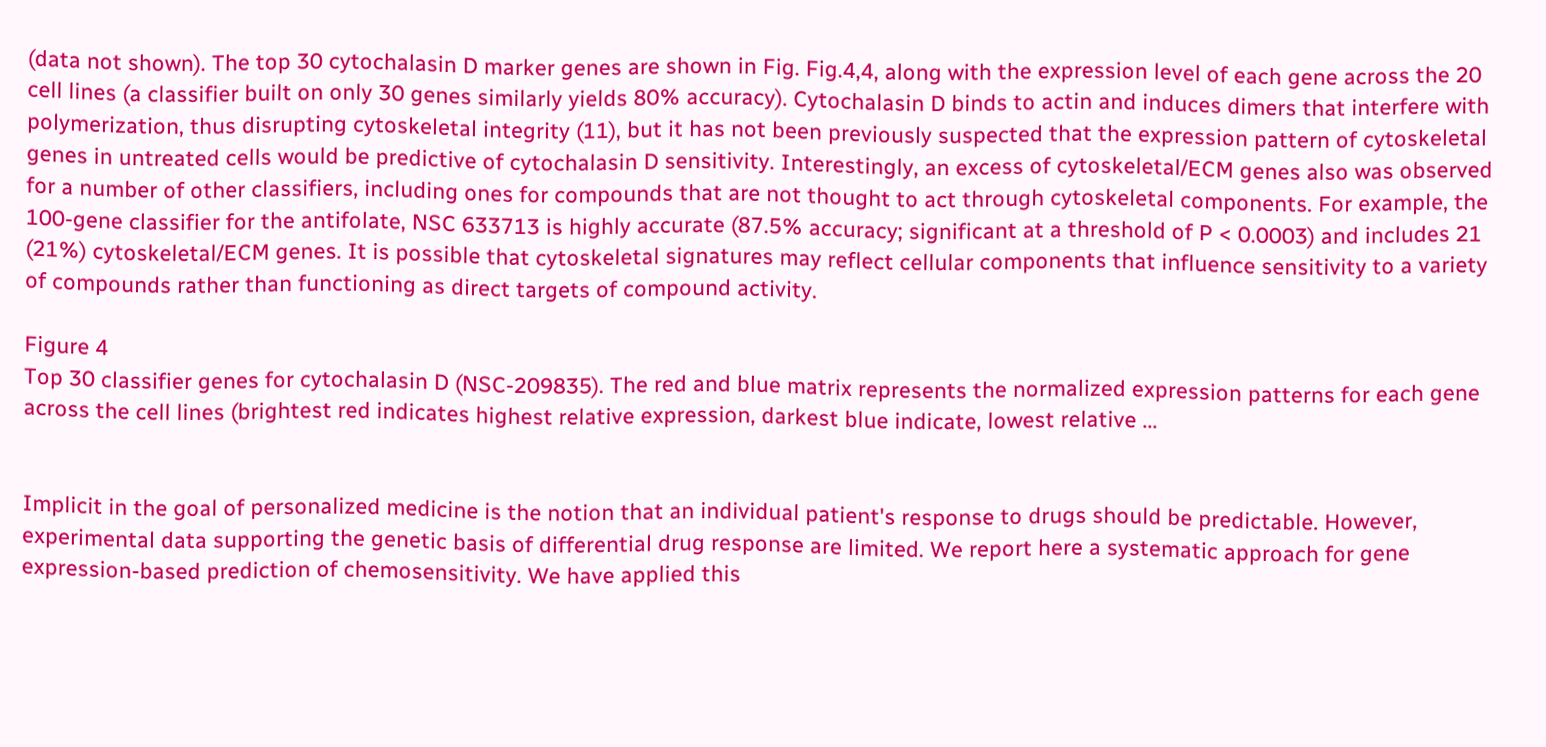(data not shown). The top 30 cytochalasin D marker genes are shown in Fig. Fig.4,4, along with the expression level of each gene across the 20 cell lines (a classifier built on only 30 genes similarly yields 80% accuracy). Cytochalasin D binds to actin and induces dimers that interfere with polymerization, thus disrupting cytoskeletal integrity (11), but it has not been previously suspected that the expression pattern of cytoskeletal genes in untreated cells would be predictive of cytochalasin D sensitivity. Interestingly, an excess of cytoskeletal/ECM genes also was observed for a number of other classifiers, including ones for compounds that are not thought to act through cytoskeletal components. For example, the 100-gene classifier for the antifolate, NSC 633713 is highly accurate (87.5% accuracy; significant at a threshold of P < 0.0003) and includes 21 (21%) cytoskeletal/ECM genes. It is possible that cytoskeletal signatures may reflect cellular components that influence sensitivity to a variety of compounds rather than functioning as direct targets of compound activity.

Figure 4
Top 30 classifier genes for cytochalasin D (NSC-209835). The red and blue matrix represents the normalized expression patterns for each gene across the cell lines (brightest red indicates highest relative expression, darkest blue indicate, lowest relative ...


Implicit in the goal of personalized medicine is the notion that an individual patient's response to drugs should be predictable. However, experimental data supporting the genetic basis of differential drug response are limited. We report here a systematic approach for gene expression-based prediction of chemosensitivity. We have applied this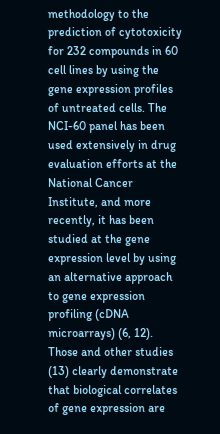methodology to the prediction of cytotoxicity for 232 compounds in 60 cell lines by using the gene expression profiles of untreated cells. The NCI-60 panel has been used extensively in drug evaluation efforts at the National Cancer Institute, and more recently, it has been studied at the gene expression level by using an alternative approach to gene expression profiling (cDNA microarrays) (6, 12). Those and other studies (13) clearly demonstrate that biological correlates of gene expression are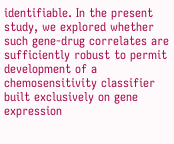identifiable. In the present study, we explored whether such gene-drug correlates are sufficiently robust to permit development of a chemosensitivity classifier built exclusively on gene expression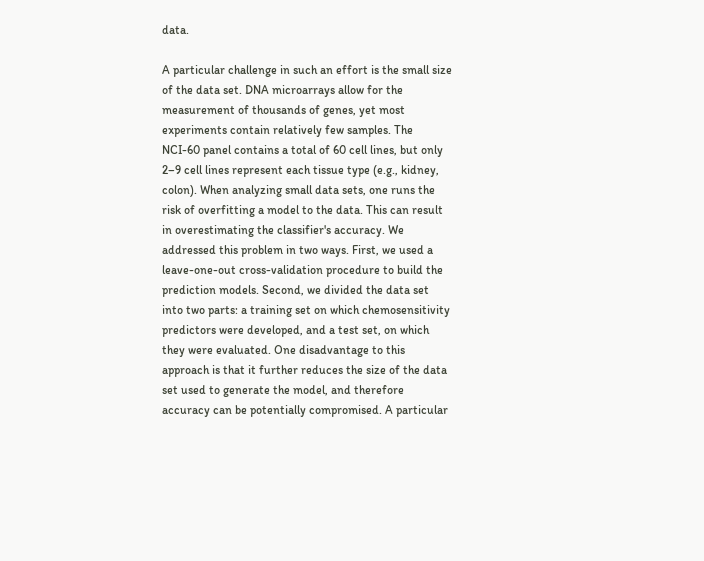data.

A particular challenge in such an effort is the small size of the data set. DNA microarrays allow for the measurement of thousands of genes, yet most experiments contain relatively few samples. The NCI-60 panel contains a total of 60 cell lines, but only 2–9 cell lines represent each tissue type (e.g., kidney, colon). When analyzing small data sets, one runs the risk of overfitting a model to the data. This can result in overestimating the classifier's accuracy. We addressed this problem in two ways. First, we used a leave-one-out cross-validation procedure to build the prediction models. Second, we divided the data set into two parts: a training set on which chemosensitivity predictors were developed, and a test set, on which they were evaluated. One disadvantage to this approach is that it further reduces the size of the data set used to generate the model, and therefore accuracy can be potentially compromised. A particular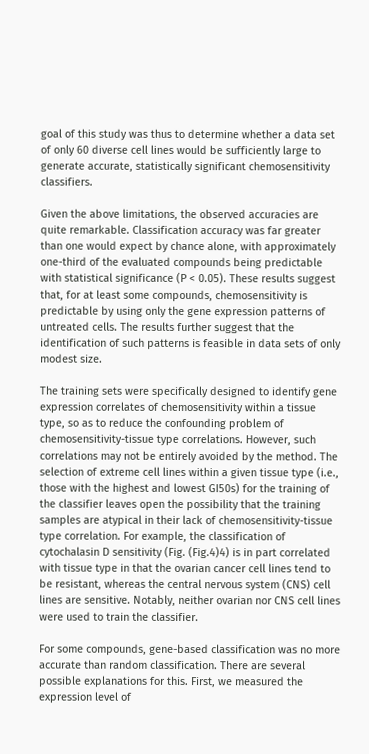goal of this study was thus to determine whether a data set of only 60 diverse cell lines would be sufficiently large to generate accurate, statistically significant chemosensitivity classifiers.

Given the above limitations, the observed accuracies are quite remarkable. Classification accuracy was far greater than one would expect by chance alone, with approximately one-third of the evaluated compounds being predictable with statistical significance (P < 0.05). These results suggest that, for at least some compounds, chemosensitivity is predictable by using only the gene expression patterns of untreated cells. The results further suggest that the identification of such patterns is feasible in data sets of only modest size.

The training sets were specifically designed to identify gene expression correlates of chemosensitivity within a tissue type, so as to reduce the confounding problem of chemosensitivity-tissue type correlations. However, such correlations may not be entirely avoided by the method. The selection of extreme cell lines within a given tissue type (i.e., those with the highest and lowest GI50s) for the training of the classifier leaves open the possibility that the training samples are atypical in their lack of chemosensitivity-tissue type correlation. For example, the classification of cytochalasin D sensitivity (Fig. (Fig.4)4) is in part correlated with tissue type in that the ovarian cancer cell lines tend to be resistant, whereas the central nervous system (CNS) cell lines are sensitive. Notably, neither ovarian nor CNS cell lines were used to train the classifier.

For some compounds, gene-based classification was no more accurate than random classification. There are several possible explanations for this. First, we measured the expression level of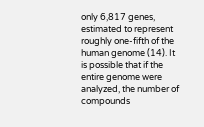only 6,817 genes, estimated to represent roughly one-fifth of the human genome (14). It is possible that if the entire genome were analyzed, the number of compounds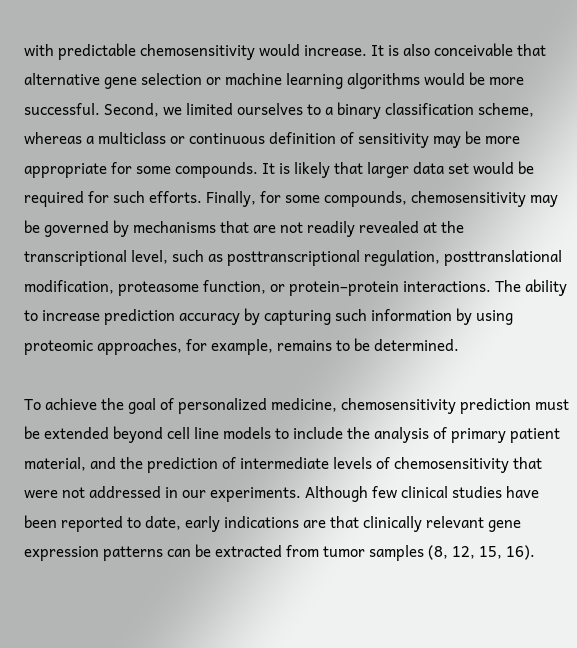with predictable chemosensitivity would increase. It is also conceivable that alternative gene selection or machine learning algorithms would be more successful. Second, we limited ourselves to a binary classification scheme, whereas a multiclass or continuous definition of sensitivity may be more appropriate for some compounds. It is likely that larger data set would be required for such efforts. Finally, for some compounds, chemosensitivity may be governed by mechanisms that are not readily revealed at the transcriptional level, such as posttranscriptional regulation, posttranslational modification, proteasome function, or protein–protein interactions. The ability to increase prediction accuracy by capturing such information by using proteomic approaches, for example, remains to be determined.

To achieve the goal of personalized medicine, chemosensitivity prediction must be extended beyond cell line models to include the analysis of primary patient material, and the prediction of intermediate levels of chemosensitivity that were not addressed in our experiments. Although few clinical studies have been reported to date, early indications are that clinically relevant gene expression patterns can be extracted from tumor samples (8, 12, 15, 16).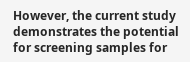However, the current study demonstrates the potential for screening samples for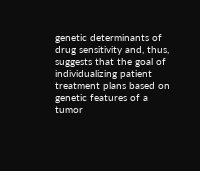genetic determinants of drug sensitivity and, thus, suggests that the goal of individualizing patient treatment plans based on genetic features of a tumor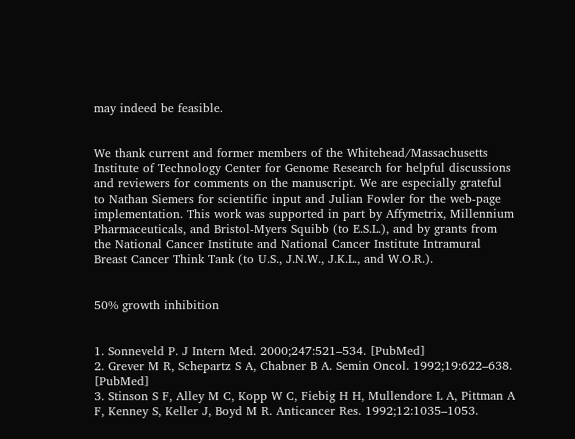may indeed be feasible.


We thank current and former members of the Whitehead/Massachusetts Institute of Technology Center for Genome Research for helpful discussions and reviewers for comments on the manuscript. We are especially grateful to Nathan Siemers for scientific input and Julian Fowler for the web-page implementation. This work was supported in part by Affymetrix, Millennium Pharmaceuticals, and Bristol-Myers Squibb (to E.S.L.), and by grants from the National Cancer Institute and National Cancer Institute Intramural Breast Cancer Think Tank (to U.S., J.N.W., J.K.L., and W.O.R.).


50% growth inhibition


1. Sonneveld P. J Intern Med. 2000;247:521–534. [PubMed]
2. Grever M R, Schepartz S A, Chabner B A. Semin Oncol. 1992;19:622–638. [PubMed]
3. Stinson S F, Alley M C, Kopp W C, Fiebig H H, Mullendore L A, Pittman A F, Kenney S, Keller J, Boyd M R. Anticancer Res. 1992;12:1035–1053.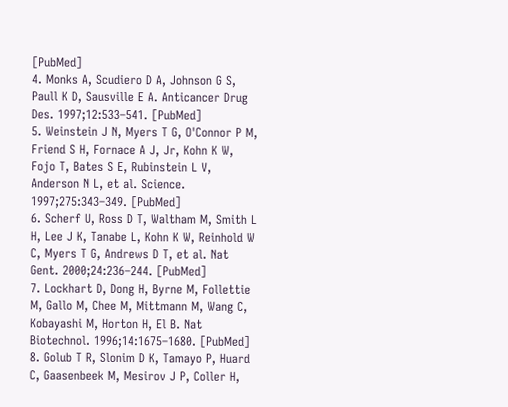[PubMed]
4. Monks A, Scudiero D A, Johnson G S, Paull K D, Sausville E A. Anticancer Drug Des. 1997;12:533–541. [PubMed]
5. Weinstein J N, Myers T G, O'Connor P M, Friend S H, Fornace A J, Jr, Kohn K W, Fojo T, Bates S E, Rubinstein L V, Anderson N L, et al. Science. 1997;275:343–349. [PubMed]
6. Scherf U, Ross D T, Waltham M, Smith L H, Lee J K, Tanabe L, Kohn K W, Reinhold W C, Myers T G, Andrews D T, et al. Nat Gent. 2000;24:236–244. [PubMed]
7. Lockhart D, Dong H, Byrne M, Follettie M, Gallo M, Chee M, Mittmann M, Wang C, Kobayashi M, Horton H, El B. Nat Biotechnol. 1996;14:1675–1680. [PubMed]
8. Golub T R, Slonim D K, Tamayo P, Huard C, Gaasenbeek M, Mesirov J P, Coller H,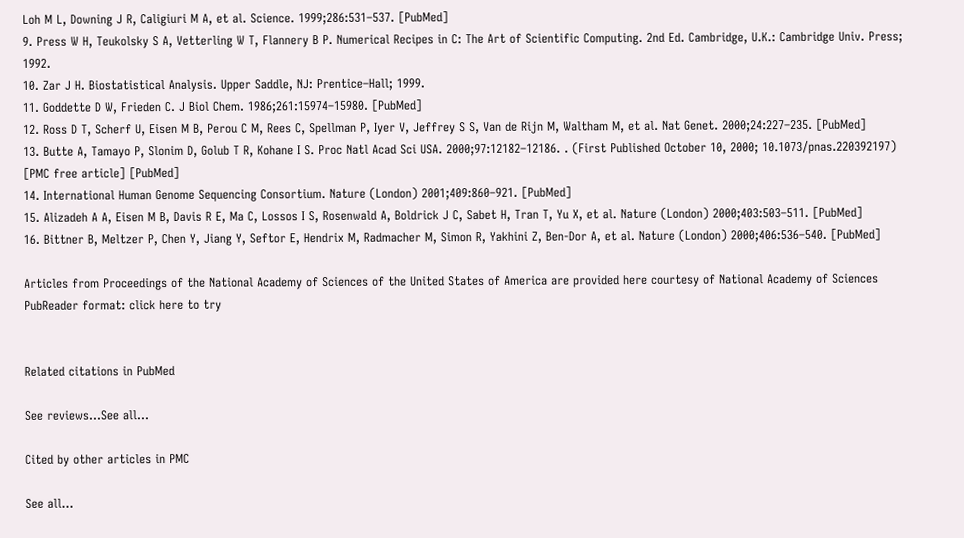Loh M L, Downing J R, Caligiuri M A, et al. Science. 1999;286:531–537. [PubMed]
9. Press W H, Teukolsky S A, Vetterling W T, Flannery B P. Numerical Recipes in C: The Art of Scientific Computing. 2nd Ed. Cambridge, U.K.: Cambridge Univ. Press; 1992.
10. Zar J H. Biostatistical Analysis. Upper Saddle, NJ: Prentice–Hall; 1999.
11. Goddette D W, Frieden C. J Biol Chem. 1986;261:15974–15980. [PubMed]
12. Ross D T, Scherf U, Eisen M B, Perou C M, Rees C, Spellman P, Iyer V, Jeffrey S S, Van de Rijn M, Waltham M, et al. Nat Genet. 2000;24:227–235. [PubMed]
13. Butte A, Tamayo P, Slonim D, Golub T R, Kohane I S. Proc Natl Acad Sci USA. 2000;97:12182–12186. . (First Published October 10, 2000; 10.1073/pnas.220392197) [PMC free article] [PubMed]
14. International Human Genome Sequencing Consortium. Nature (London) 2001;409:860–921. [PubMed]
15. Alizadeh A A, Eisen M B, Davis R E, Ma C, Lossos I S, Rosenwald A, Boldrick J C, Sabet H, Tran T, Yu X, et al. Nature (London) 2000;403:503–511. [PubMed]
16. Bittner B, Meltzer P, Chen Y, Jiang Y, Seftor E, Hendrix M, Radmacher M, Simon R, Yakhini Z, Ben-Dor A, et al. Nature (London) 2000;406:536–540. [PubMed]

Articles from Proceedings of the National Academy of Sciences of the United States of America are provided here courtesy of National Academy of Sciences
PubReader format: click here to try


Related citations in PubMed

See reviews...See all...

Cited by other articles in PMC

See all...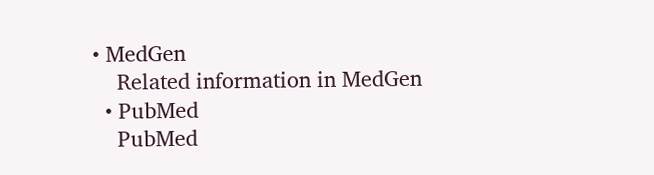• MedGen
    Related information in MedGen
  • PubMed
    PubMed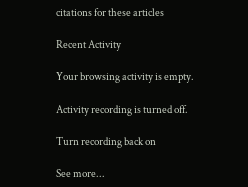citations for these articles

Recent Activity

Your browsing activity is empty.

Activity recording is turned off.

Turn recording back on

See more...